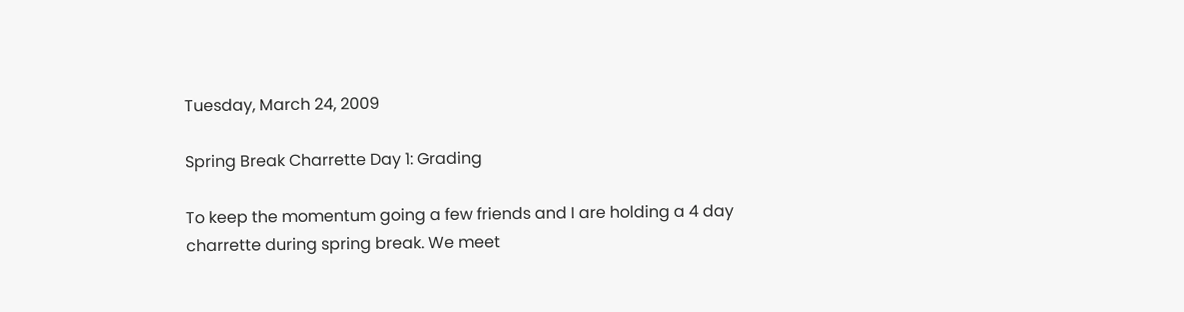Tuesday, March 24, 2009

Spring Break Charrette Day 1: Grading

To keep the momentum going a few friends and I are holding a 4 day charrette during spring break. We meet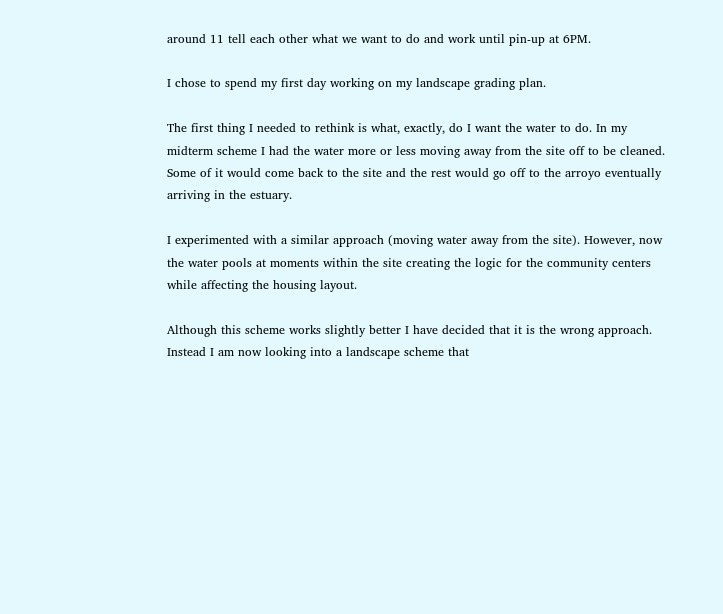around 11 tell each other what we want to do and work until pin-up at 6PM.

I chose to spend my first day working on my landscape grading plan.

The first thing I needed to rethink is what, exactly, do I want the water to do. In my midterm scheme I had the water more or less moving away from the site off to be cleaned. Some of it would come back to the site and the rest would go off to the arroyo eventually arriving in the estuary.

I experimented with a similar approach (moving water away from the site). However, now the water pools at moments within the site creating the logic for the community centers while affecting the housing layout.

Although this scheme works slightly better I have decided that it is the wrong approach. Instead I am now looking into a landscape scheme that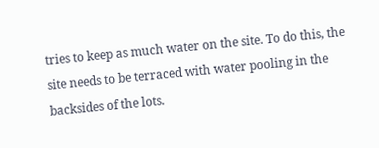tries to keep as much water on the site. To do this, the site needs to be terraced with water pooling in the backsides of the lots.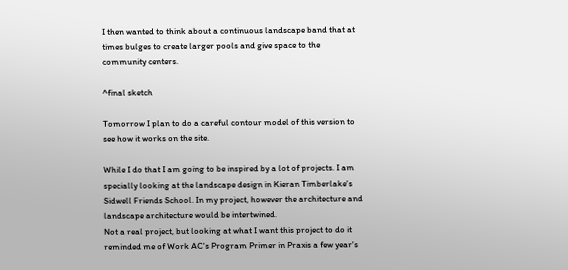I then wanted to think about a continuous landscape band that at times bulges to create larger pools and give space to the community centers.

^final sketch

Tomorrow I plan to do a careful contour model of this version to see how it works on the site.

While I do that I am going to be inspired by a lot of projects. I am specially looking at the landscape design in Kieran Timberlake's Sidwell Friends School. In my project, however the architecture and landscape architecture would be intertwined.
Not a real project, but looking at what I want this project to do it reminded me of Work AC's Program Primer in Praxis a few year's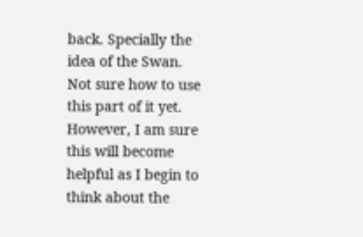back. Specially the idea of the Swan.
Not sure how to use this part of it yet. However, I am sure this will become helpful as I begin to think about the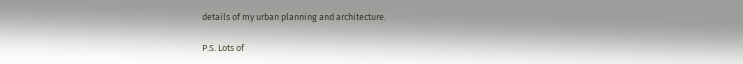details of my urban planning and architecture.

P.S. Lots of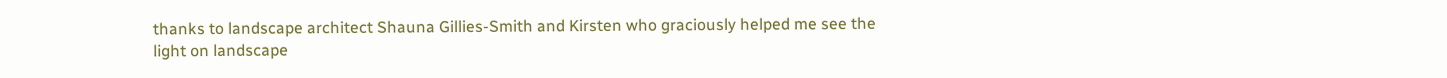thanks to landscape architect Shauna Gillies-Smith and Kirsten who graciously helped me see the light on landscape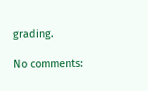grading.

No comments: